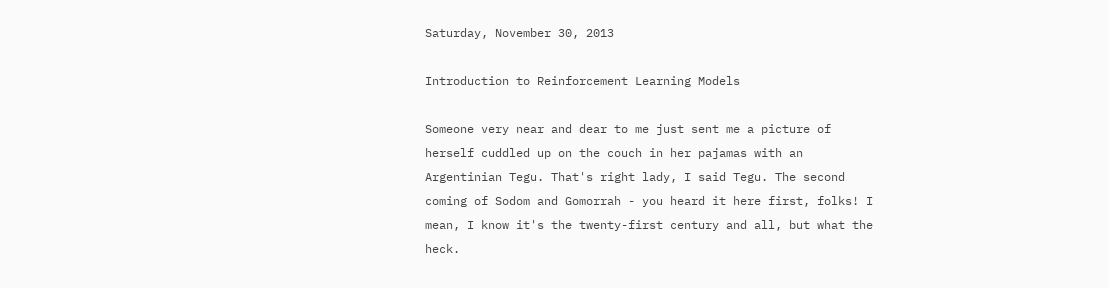Saturday, November 30, 2013

Introduction to Reinforcement Learning Models

Someone very near and dear to me just sent me a picture of herself cuddled up on the couch in her pajamas with an Argentinian Tegu. That's right lady, I said Tegu. The second coming of Sodom and Gomorrah - you heard it here first, folks! I mean, I know it's the twenty-first century and all, but what the heck.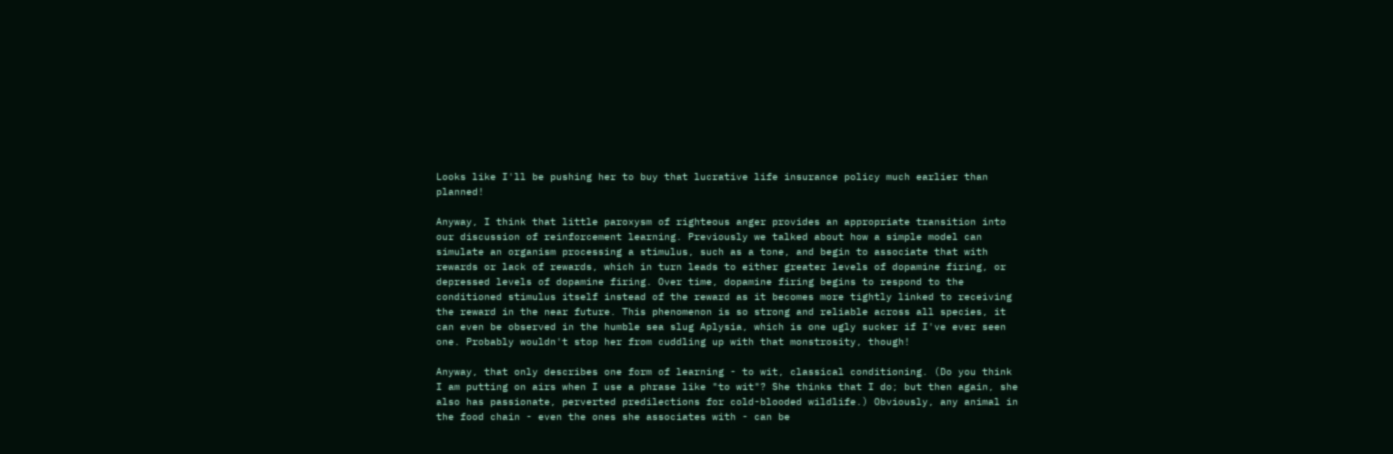Looks like I'll be pushing her to buy that lucrative life insurance policy much earlier than planned!

Anyway, I think that little paroxysm of righteous anger provides an appropriate transition into our discussion of reinforcement learning. Previously we talked about how a simple model can simulate an organism processing a stimulus, such as a tone, and begin to associate that with rewards or lack of rewards, which in turn leads to either greater levels of dopamine firing, or depressed levels of dopamine firing. Over time, dopamine firing begins to respond to the conditioned stimulus itself instead of the reward as it becomes more tightly linked to receiving the reward in the near future. This phenomenon is so strong and reliable across all species, it can even be observed in the humble sea slug Aplysia, which is one ugly sucker if I've ever seen one. Probably wouldn't stop her from cuddling up with that monstrosity, though!

Anyway, that only describes one form of learning - to wit, classical conditioning. (Do you think I am putting on airs when I use a phrase like "to wit"? She thinks that I do; but then again, she also has passionate, perverted predilections for cold-blooded wildlife.) Obviously, any animal in the food chain - even the ones she associates with - can be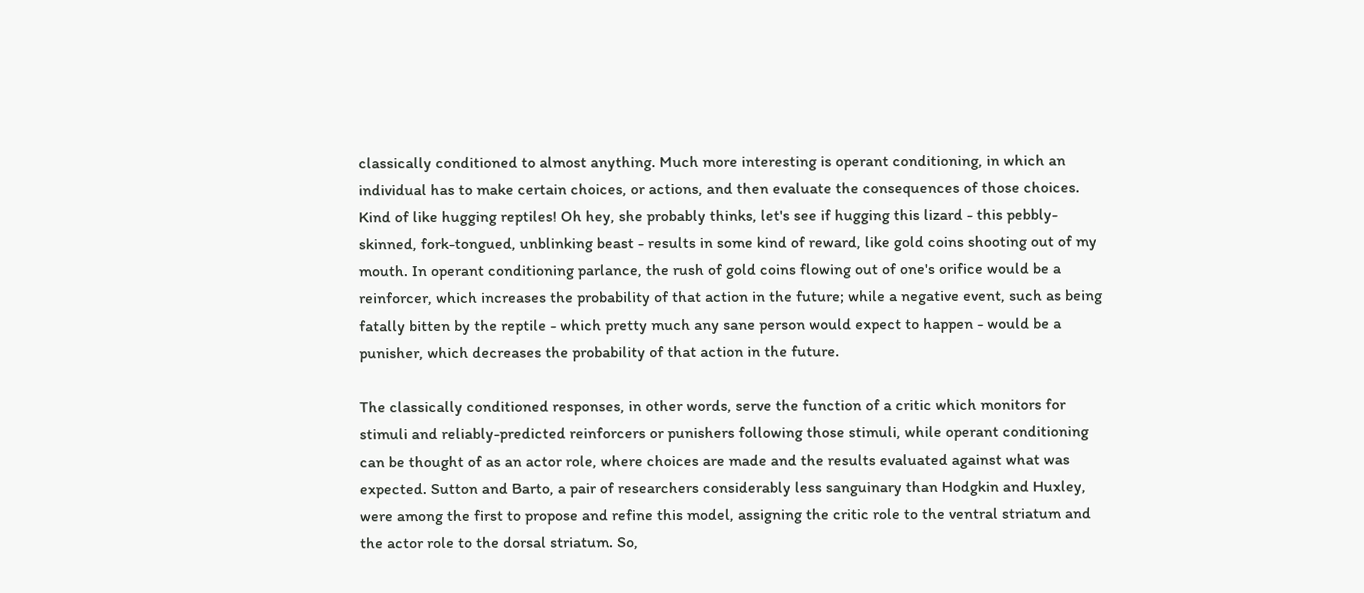classically conditioned to almost anything. Much more interesting is operant conditioning, in which an individual has to make certain choices, or actions, and then evaluate the consequences of those choices. Kind of like hugging reptiles! Oh hey, she probably thinks, let's see if hugging this lizard - this pebbly-skinned, fork-tongued, unblinking beast - results in some kind of reward, like gold coins shooting out of my mouth. In operant conditioning parlance, the rush of gold coins flowing out of one's orifice would be a reinforcer, which increases the probability of that action in the future; while a negative event, such as being fatally bitten by the reptile - which pretty much any sane person would expect to happen - would be a punisher, which decreases the probability of that action in the future.

The classically conditioned responses, in other words, serve the function of a critic which monitors for stimuli and reliably-predicted reinforcers or punishers following those stimuli, while operant conditioning can be thought of as an actor role, where choices are made and the results evaluated against what was expected. Sutton and Barto, a pair of researchers considerably less sanguinary than Hodgkin and Huxley, were among the first to propose and refine this model, assigning the critic role to the ventral striatum and the actor role to the dorsal striatum. So,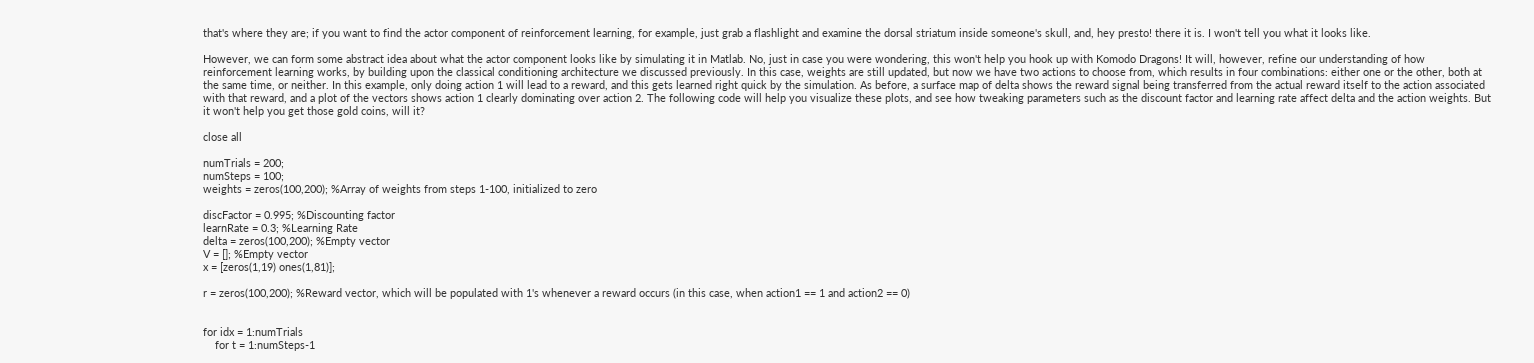that's where they are; if you want to find the actor component of reinforcement learning, for example, just grab a flashlight and examine the dorsal striatum inside someone's skull, and, hey presto! there it is. I won't tell you what it looks like.

However, we can form some abstract idea about what the actor component looks like by simulating it in Matlab. No, just in case you were wondering, this won't help you hook up with Komodo Dragons! It will, however, refine our understanding of how reinforcement learning works, by building upon the classical conditioning architecture we discussed previously. In this case, weights are still updated, but now we have two actions to choose from, which results in four combinations: either one or the other, both at the same time, or neither. In this example, only doing action 1 will lead to a reward, and this gets learned right quick by the simulation. As before, a surface map of delta shows the reward signal being transferred from the actual reward itself to the action associated with that reward, and a plot of the vectors shows action 1 clearly dominating over action 2. The following code will help you visualize these plots, and see how tweaking parameters such as the discount factor and learning rate affect delta and the action weights. But it won't help you get those gold coins, will it?

close all

numTrials = 200;
numSteps = 100;
weights = zeros(100,200); %Array of weights from steps 1-100, initialized to zero

discFactor = 0.995; %Discounting factor
learnRate = 0.3; %Learning Rate
delta = zeros(100,200); %Empty vector
V = []; %Empty vector
x = [zeros(1,19) ones(1,81)];

r = zeros(100,200); %Reward vector, which will be populated with 1's whenever a reward occurs (in this case, when action1 == 1 and action2 == 0)


for idx = 1:numTrials
    for t = 1:numSteps-1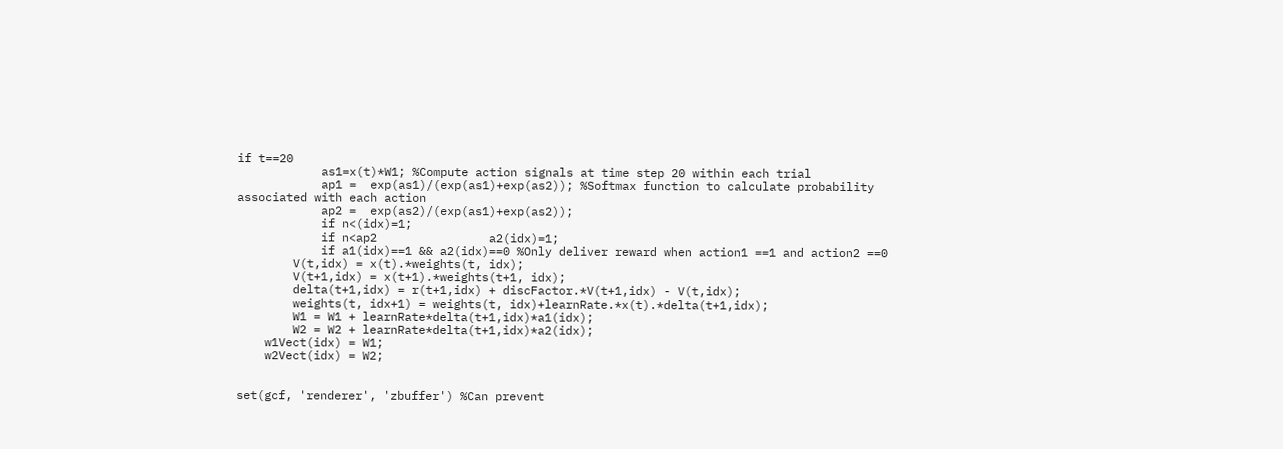if t==20
            as1=x(t)*W1; %Compute action signals at time step 20 within each trial
            ap1 =  exp(as1)/(exp(as1)+exp(as2)); %Softmax function to calculate probability associated with each action
            ap2 =  exp(as2)/(exp(as1)+exp(as2));
            if n<(idx)=1;
            if n<ap2                a2(idx)=1;
            if a1(idx)==1 && a2(idx)==0 %Only deliver reward when action1 ==1 and action2 ==0
        V(t,idx) = x(t).*weights(t, idx);
        V(t+1,idx) = x(t+1).*weights(t+1, idx);
        delta(t+1,idx) = r(t+1,idx) + discFactor.*V(t+1,idx) - V(t,idx);
        weights(t, idx+1) = weights(t, idx)+learnRate.*x(t).*delta(t+1,idx);
        W1 = W1 + learnRate*delta(t+1,idx)*a1(idx);
        W2 = W2 + learnRate*delta(t+1,idx)*a2(idx);
    w1Vect(idx) = W1;
    w2Vect(idx) = W2;


set(gcf, 'renderer', 'zbuffer') %Can prevent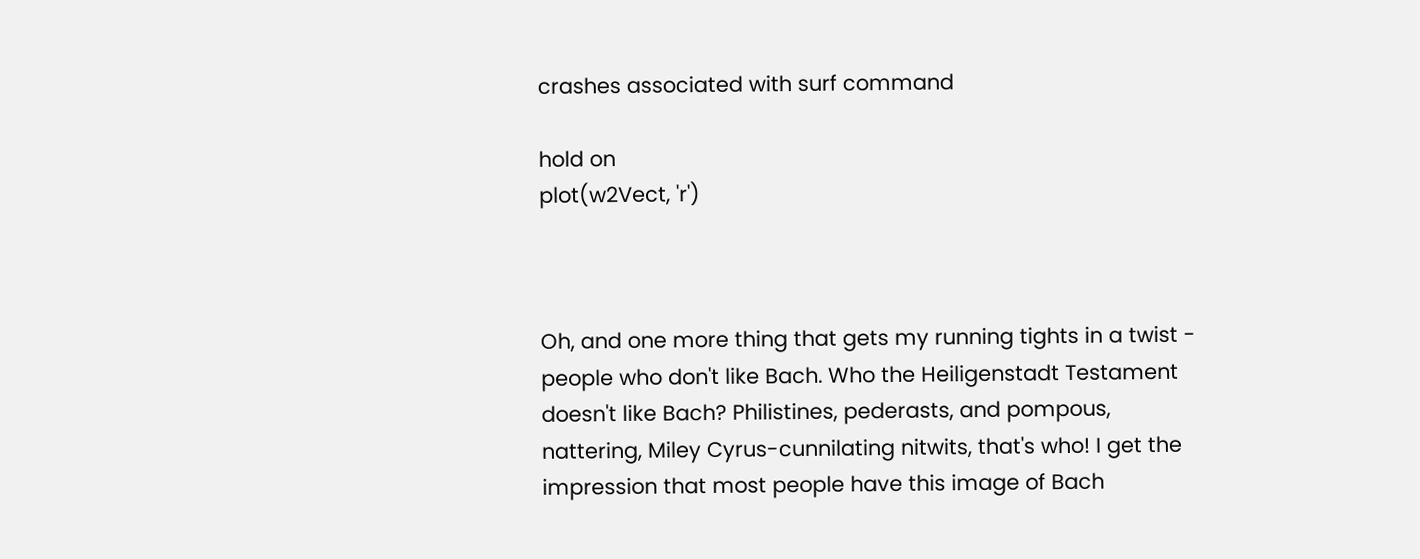crashes associated with surf command

hold on
plot(w2Vect, 'r')



Oh, and one more thing that gets my running tights in a twist - people who don't like Bach. Who the Heiligenstadt Testament doesn't like Bach? Philistines, pederasts, and pompous, nattering, Miley Cyrus-cunnilating nitwits, that's who! I get the impression that most people have this image of Bach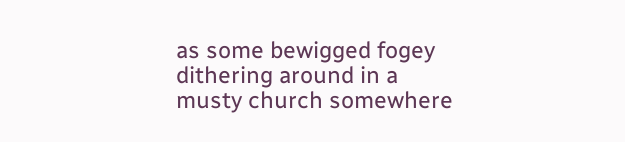as some bewigged fogey dithering around in a musty church somewhere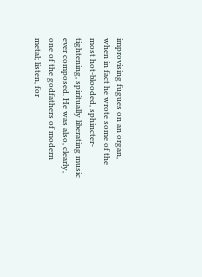improvising fugues on an organ, when in fact he wrote some of the most hot-blooded, sphincter-tightening, spiritually liberating music ever composed. He was also, clearly, one of the godfathers of modern metal; listen, for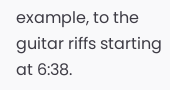example, to the guitar riffs starting at 6:38.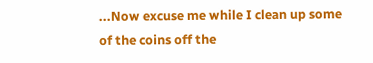...Now excuse me while I clean up some of the coins off the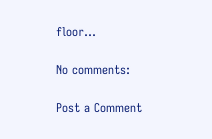floor...

No comments:

Post a Comment